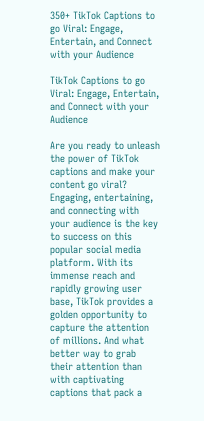350+ TikTok Captions to go Viral: Engage, Entertain, and Connect with your Audience

TikTok Captions to go Viral: Engage, Entertain, and Connect with your Audience

Are you ready to unleash the power of TikTok captions and make your content go viral? Engaging, entertaining, and connecting with your audience is the key to success on this popular social media platform. With its immense reach and rapidly growing user base, TikTok provides a golden opportunity to capture the attention of millions. And what better way to grab their attention than with captivating captions that pack a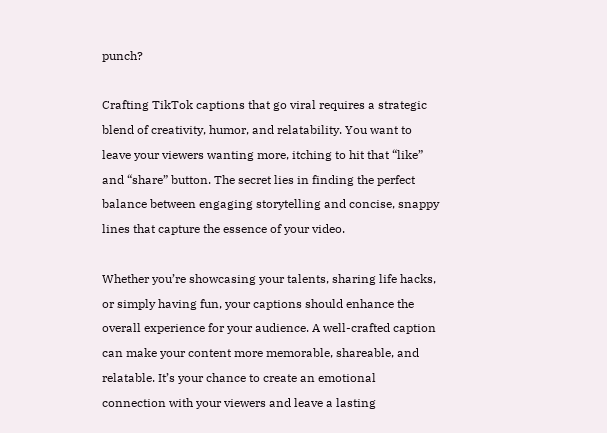punch?

Crafting TikTok captions that go viral requires a strategic blend of creativity, humor, and relatability. You want to leave your viewers wanting more, itching to hit that “like” and “share” button. The secret lies in finding the perfect balance between engaging storytelling and concise, snappy lines that capture the essence of your video.

Whether you’re showcasing your talents, sharing life hacks, or simply having fun, your captions should enhance the overall experience for your audience. A well-crafted caption can make your content more memorable, shareable, and relatable. It’s your chance to create an emotional connection with your viewers and leave a lasting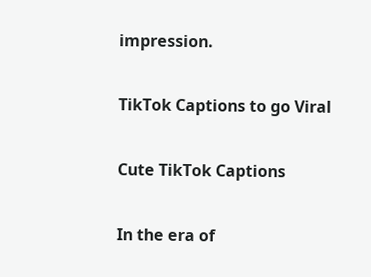impression.

TikTok Captions to go Viral

Cute TikTok Captions

In the era of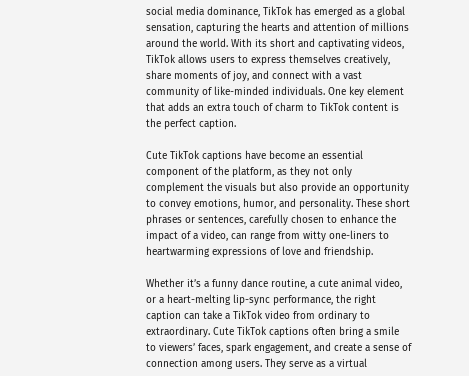social media dominance, TikTok has emerged as a global sensation, capturing the hearts and attention of millions around the world. With its short and captivating videos, TikTok allows users to express themselves creatively, share moments of joy, and connect with a vast community of like-minded individuals. One key element that adds an extra touch of charm to TikTok content is the perfect caption.

Cute TikTok captions have become an essential component of the platform, as they not only complement the visuals but also provide an opportunity to convey emotions, humor, and personality. These short phrases or sentences, carefully chosen to enhance the impact of a video, can range from witty one-liners to heartwarming expressions of love and friendship.

Whether it’s a funny dance routine, a cute animal video, or a heart-melting lip-sync performance, the right caption can take a TikTok video from ordinary to extraordinary. Cute TikTok captions often bring a smile to viewers’ faces, spark engagement, and create a sense of connection among users. They serve as a virtual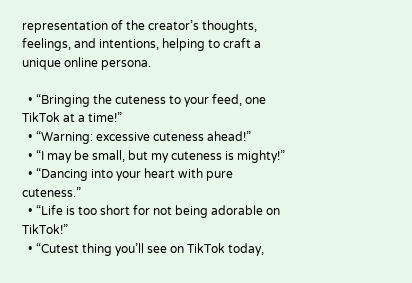representation of the creator’s thoughts, feelings, and intentions, helping to craft a unique online persona.

  • “Bringing the cuteness to your feed, one TikTok at a time!”
  • “Warning: excessive cuteness ahead!”
  • “I may be small, but my cuteness is mighty!”
  • “Dancing into your heart with pure cuteness.”
  • “Life is too short for not being adorable on TikTok!”
  • “Cutest thing you’ll see on TikTok today,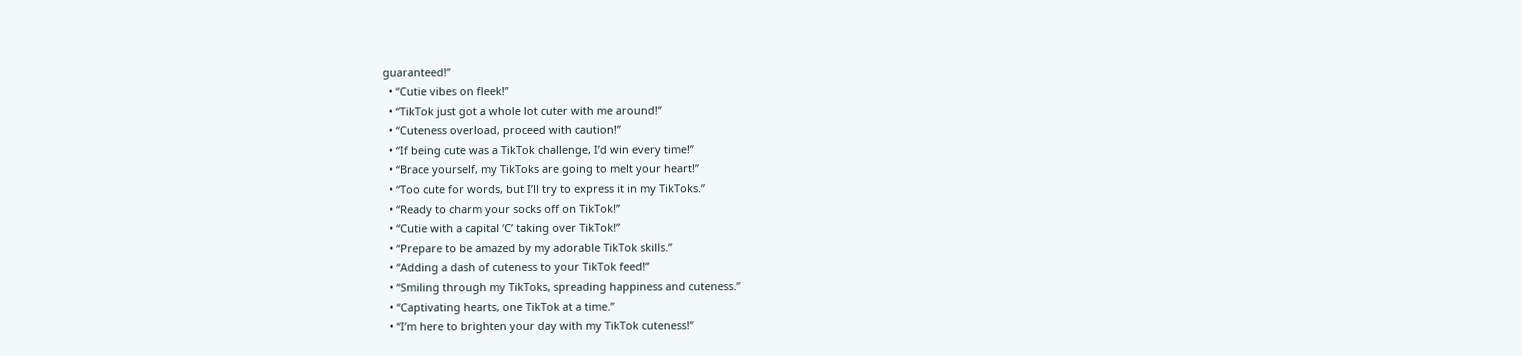guaranteed!”
  • “Cutie vibes on fleek!”
  • “TikTok just got a whole lot cuter with me around!”
  • “Cuteness overload, proceed with caution!”
  • “If being cute was a TikTok challenge, I’d win every time!”
  • “Brace yourself, my TikToks are going to melt your heart!”
  • “Too cute for words, but I’ll try to express it in my TikToks.”
  • “Ready to charm your socks off on TikTok!”
  • “Cutie with a capital ‘C’ taking over TikTok!”
  • “Prepare to be amazed by my adorable TikTok skills.”
  • “Adding a dash of cuteness to your TikTok feed!”
  • “Smiling through my TikToks, spreading happiness and cuteness.”
  • “Captivating hearts, one TikTok at a time.”
  • “I’m here to brighten your day with my TikTok cuteness!”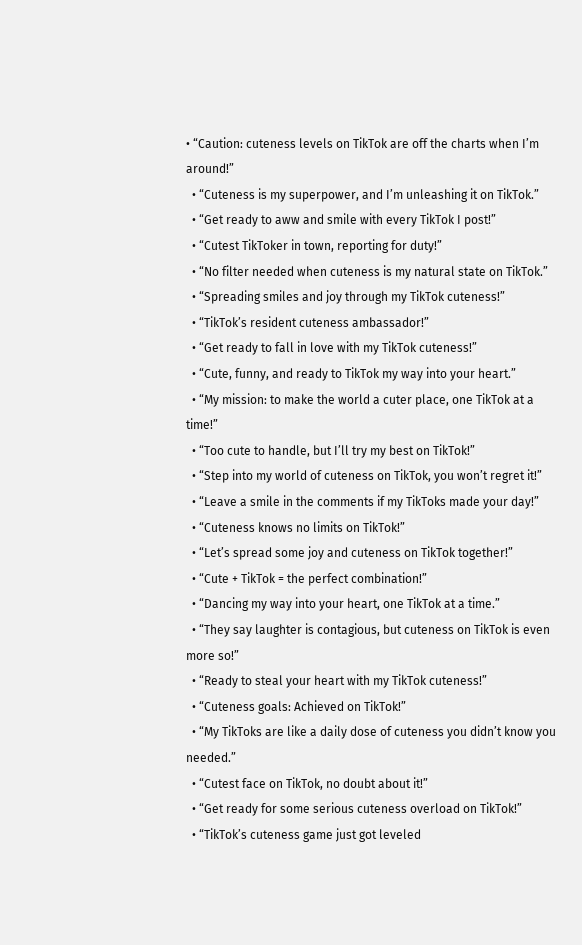• “Caution: cuteness levels on TikTok are off the charts when I’m around!”
  • “Cuteness is my superpower, and I’m unleashing it on TikTok.”
  • “Get ready to aww and smile with every TikTok I post!”
  • “Cutest TikToker in town, reporting for duty!”
  • “No filter needed when cuteness is my natural state on TikTok.”
  • “Spreading smiles and joy through my TikTok cuteness!”
  • “TikTok’s resident cuteness ambassador!”
  • “Get ready to fall in love with my TikTok cuteness!”
  • “Cute, funny, and ready to TikTok my way into your heart.”
  • “My mission: to make the world a cuter place, one TikTok at a time!”
  • “Too cute to handle, but I’ll try my best on TikTok!”
  • “Step into my world of cuteness on TikTok, you won’t regret it!”
  • “Leave a smile in the comments if my TikToks made your day!”
  • “Cuteness knows no limits on TikTok!”
  • “Let’s spread some joy and cuteness on TikTok together!”
  • “Cute + TikTok = the perfect combination!”
  • “Dancing my way into your heart, one TikTok at a time.”
  • “They say laughter is contagious, but cuteness on TikTok is even more so!”
  • “Ready to steal your heart with my TikTok cuteness!”
  • “Cuteness goals: Achieved on TikTok!”
  • “My TikToks are like a daily dose of cuteness you didn’t know you needed.”
  • “Cutest face on TikTok, no doubt about it!”
  • “Get ready for some serious cuteness overload on TikTok!”
  • “TikTok’s cuteness game just got leveled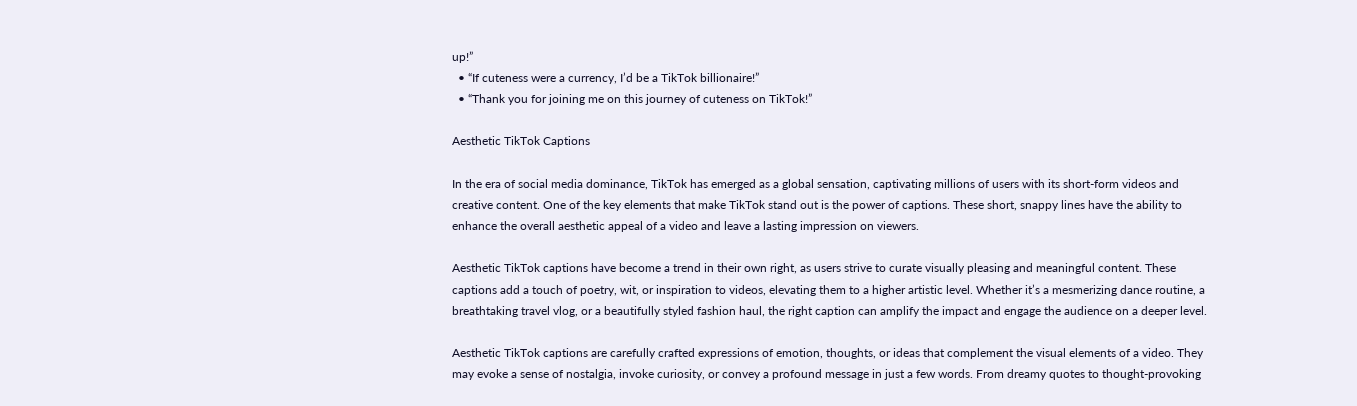up!”
  • “If cuteness were a currency, I’d be a TikTok billionaire!”
  • “Thank you for joining me on this journey of cuteness on TikTok!”

Aesthetic TikTok Captions

In the era of social media dominance, TikTok has emerged as a global sensation, captivating millions of users with its short-form videos and creative content. One of the key elements that make TikTok stand out is the power of captions. These short, snappy lines have the ability to enhance the overall aesthetic appeal of a video and leave a lasting impression on viewers.

Aesthetic TikTok captions have become a trend in their own right, as users strive to curate visually pleasing and meaningful content. These captions add a touch of poetry, wit, or inspiration to videos, elevating them to a higher artistic level. Whether it’s a mesmerizing dance routine, a breathtaking travel vlog, or a beautifully styled fashion haul, the right caption can amplify the impact and engage the audience on a deeper level.

Aesthetic TikTok captions are carefully crafted expressions of emotion, thoughts, or ideas that complement the visual elements of a video. They may evoke a sense of nostalgia, invoke curiosity, or convey a profound message in just a few words. From dreamy quotes to thought-provoking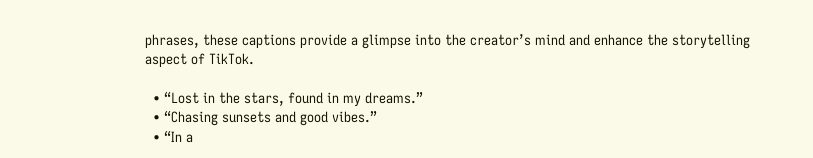phrases, these captions provide a glimpse into the creator’s mind and enhance the storytelling aspect of TikTok.

  • “Lost in the stars, found in my dreams.”
  • “Chasing sunsets and good vibes.”
  • “In a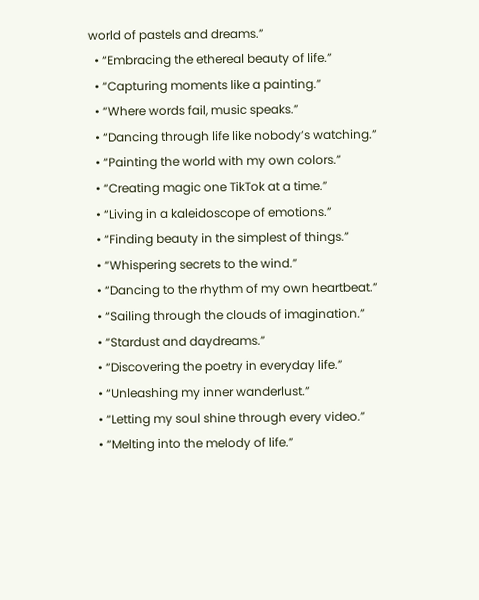world of pastels and dreams.”
  • “Embracing the ethereal beauty of life.”
  • “Capturing moments like a painting.”
  • “Where words fail, music speaks.”
  • “Dancing through life like nobody’s watching.”
  • “Painting the world with my own colors.”
  • “Creating magic one TikTok at a time.”
  • “Living in a kaleidoscope of emotions.”
  • “Finding beauty in the simplest of things.”
  • “Whispering secrets to the wind.”
  • “Dancing to the rhythm of my own heartbeat.”
  • “Sailing through the clouds of imagination.”
  • “Stardust and daydreams.”
  • “Discovering the poetry in everyday life.”
  • “Unleashing my inner wanderlust.”
  • “Letting my soul shine through every video.”
  • “Melting into the melody of life.”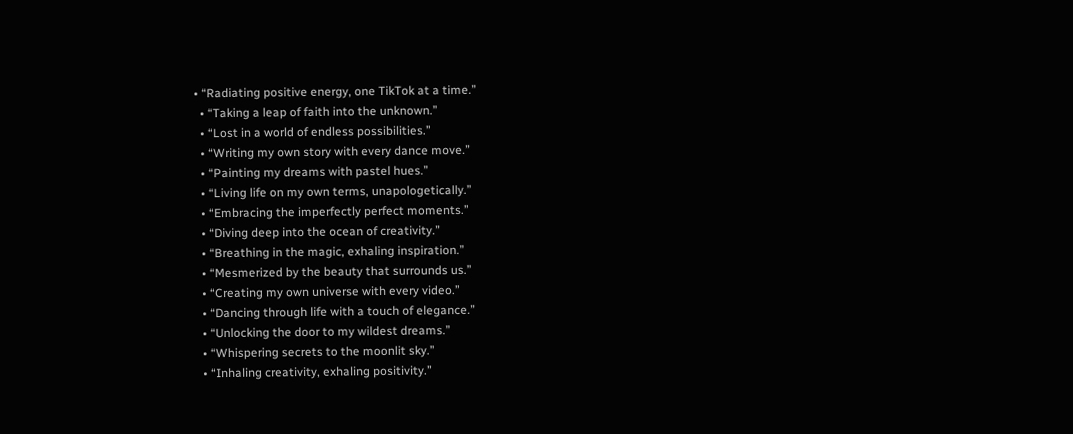• “Radiating positive energy, one TikTok at a time.”
  • “Taking a leap of faith into the unknown.”
  • “Lost in a world of endless possibilities.”
  • “Writing my own story with every dance move.”
  • “Painting my dreams with pastel hues.”
  • “Living life on my own terms, unapologetically.”
  • “Embracing the imperfectly perfect moments.”
  • “Diving deep into the ocean of creativity.”
  • “Breathing in the magic, exhaling inspiration.”
  • “Mesmerized by the beauty that surrounds us.”
  • “Creating my own universe with every video.”
  • “Dancing through life with a touch of elegance.”
  • “Unlocking the door to my wildest dreams.”
  • “Whispering secrets to the moonlit sky.”
  • “Inhaling creativity, exhaling positivity.”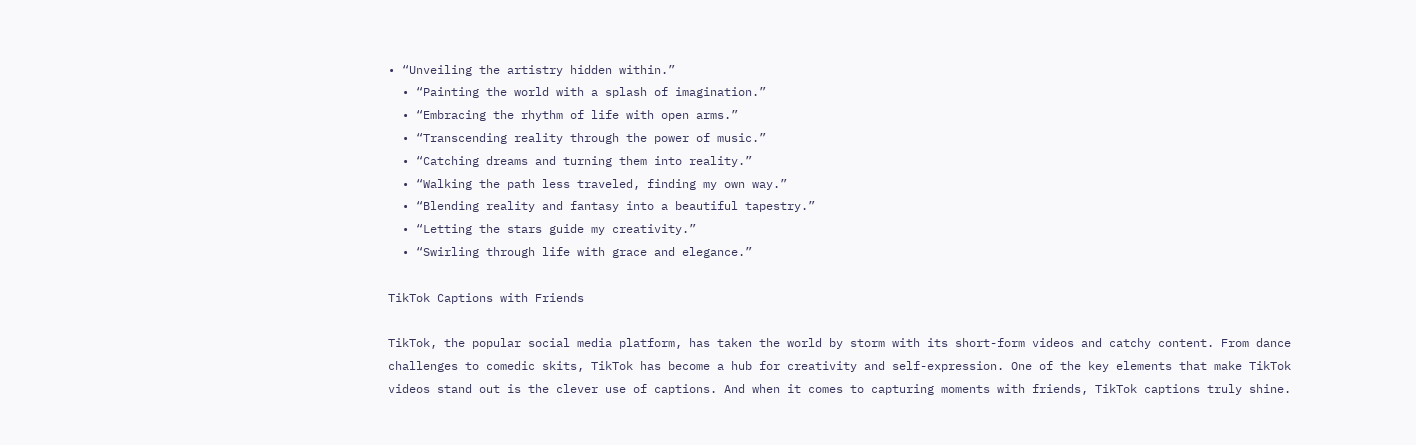• “Unveiling the artistry hidden within.”
  • “Painting the world with a splash of imagination.”
  • “Embracing the rhythm of life with open arms.”
  • “Transcending reality through the power of music.”
  • “Catching dreams and turning them into reality.”
  • “Walking the path less traveled, finding my own way.”
  • “Blending reality and fantasy into a beautiful tapestry.”
  • “Letting the stars guide my creativity.”
  • “Swirling through life with grace and elegance.”

TikTok Captions with Friends

TikTok, the popular social media platform, has taken the world by storm with its short-form videos and catchy content. From dance challenges to comedic skits, TikTok has become a hub for creativity and self-expression. One of the key elements that make TikTok videos stand out is the clever use of captions. And when it comes to capturing moments with friends, TikTok captions truly shine.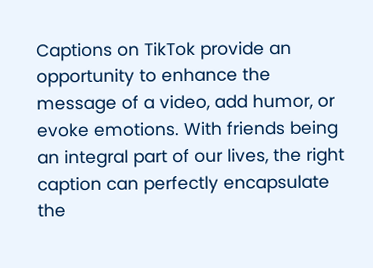Captions on TikTok provide an opportunity to enhance the message of a video, add humor, or evoke emotions. With friends being an integral part of our lives, the right caption can perfectly encapsulate the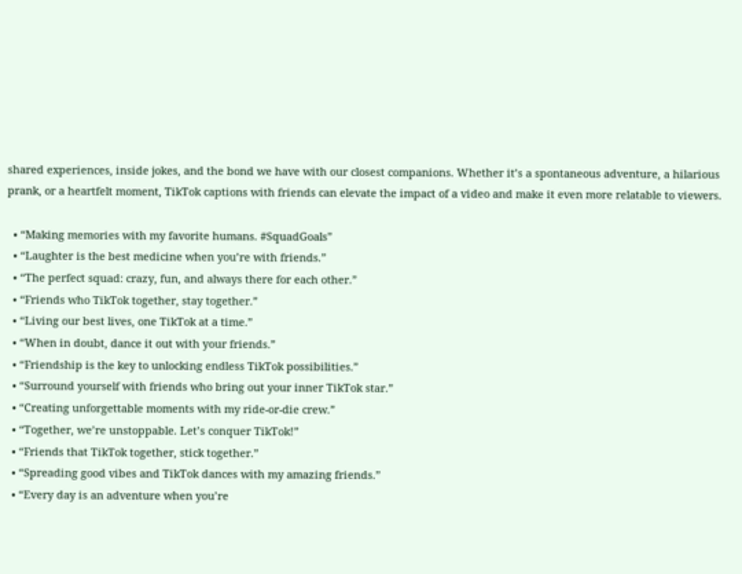shared experiences, inside jokes, and the bond we have with our closest companions. Whether it’s a spontaneous adventure, a hilarious prank, or a heartfelt moment, TikTok captions with friends can elevate the impact of a video and make it even more relatable to viewers.

  • “Making memories with my favorite humans. #SquadGoals”
  • “Laughter is the best medicine when you’re with friends.”
  • “The perfect squad: crazy, fun, and always there for each other.”
  • “Friends who TikTok together, stay together.”
  • “Living our best lives, one TikTok at a time.”
  • “When in doubt, dance it out with your friends.”
  • “Friendship is the key to unlocking endless TikTok possibilities.”
  • “Surround yourself with friends who bring out your inner TikTok star.”
  • “Creating unforgettable moments with my ride-or-die crew.”
  • “Together, we’re unstoppable. Let’s conquer TikTok!”
  • “Friends that TikTok together, stick together.”
  • “Spreading good vibes and TikTok dances with my amazing friends.”
  • “Every day is an adventure when you’re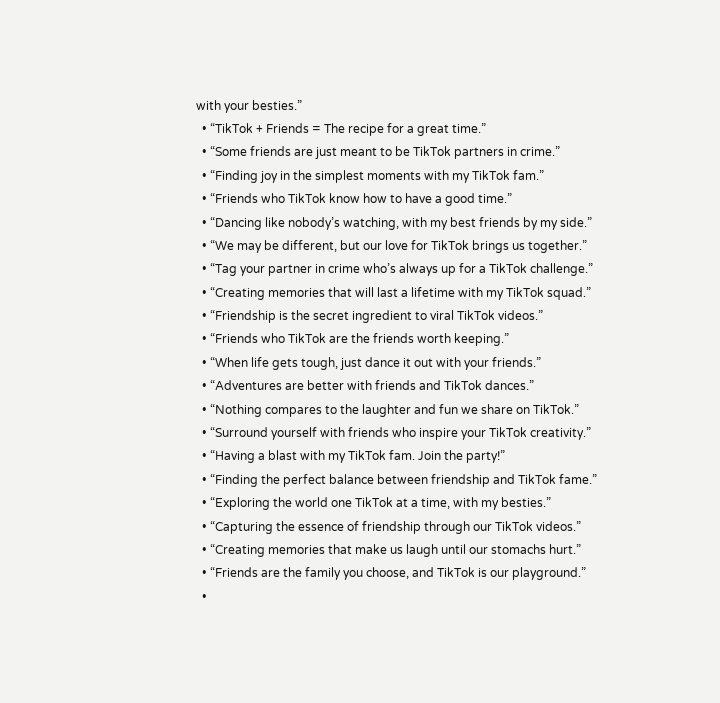with your besties.”
  • “TikTok + Friends = The recipe for a great time.”
  • “Some friends are just meant to be TikTok partners in crime.”
  • “Finding joy in the simplest moments with my TikTok fam.”
  • “Friends who TikTok know how to have a good time.”
  • “Dancing like nobody’s watching, with my best friends by my side.”
  • “We may be different, but our love for TikTok brings us together.”
  • “Tag your partner in crime who’s always up for a TikTok challenge.”
  • “Creating memories that will last a lifetime with my TikTok squad.”
  • “Friendship is the secret ingredient to viral TikTok videos.”
  • “Friends who TikTok are the friends worth keeping.”
  • “When life gets tough, just dance it out with your friends.”
  • “Adventures are better with friends and TikTok dances.”
  • “Nothing compares to the laughter and fun we share on TikTok.”
  • “Surround yourself with friends who inspire your TikTok creativity.”
  • “Having a blast with my TikTok fam. Join the party!”
  • “Finding the perfect balance between friendship and TikTok fame.”
  • “Exploring the world one TikTok at a time, with my besties.”
  • “Capturing the essence of friendship through our TikTok videos.”
  • “Creating memories that make us laugh until our stomachs hurt.”
  • “Friends are the family you choose, and TikTok is our playground.”
  •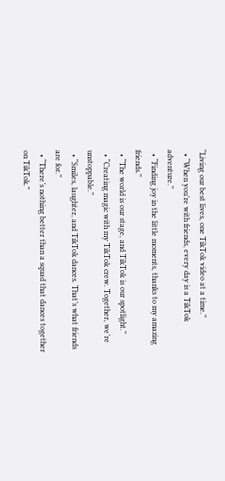“Living our best lives, one TikTok video at a time.”
  • “When you’re with friends, every day is a TikTok adventure.”
  • “Finding joy in the little moments, thanks to my amazing friends.”
  • “The world is our stage, and TikTok is our spotlight.”
  • “Creating magic with my TikTok crew. Together, we’re unstoppable.”
  • “Smiles, laughter, and TikTok dances. That’s what friends are for.”
  • “There’s nothing better than a squad that dances together on TikTok.”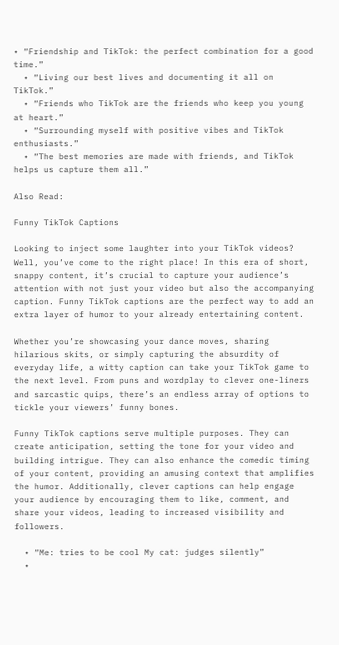• “Friendship and TikTok: the perfect combination for a good time.”
  • “Living our best lives and documenting it all on TikTok.”
  • “Friends who TikTok are the friends who keep you young at heart.”
  • “Surrounding myself with positive vibes and TikTok enthusiasts.”
  • “The best memories are made with friends, and TikTok helps us capture them all.”

Also Read:

Funny TikTok Captions

Looking to inject some laughter into your TikTok videos? Well, you’ve come to the right place! In this era of short, snappy content, it’s crucial to capture your audience’s attention with not just your video but also the accompanying caption. Funny TikTok captions are the perfect way to add an extra layer of humor to your already entertaining content.

Whether you’re showcasing your dance moves, sharing hilarious skits, or simply capturing the absurdity of everyday life, a witty caption can take your TikTok game to the next level. From puns and wordplay to clever one-liners and sarcastic quips, there’s an endless array of options to tickle your viewers’ funny bones.

Funny TikTok captions serve multiple purposes. They can create anticipation, setting the tone for your video and building intrigue. They can also enhance the comedic timing of your content, providing an amusing context that amplifies the humor. Additionally, clever captions can help engage your audience by encouraging them to like, comment, and share your videos, leading to increased visibility and followers.

  • “Me: tries to be cool My cat: judges silently”
  •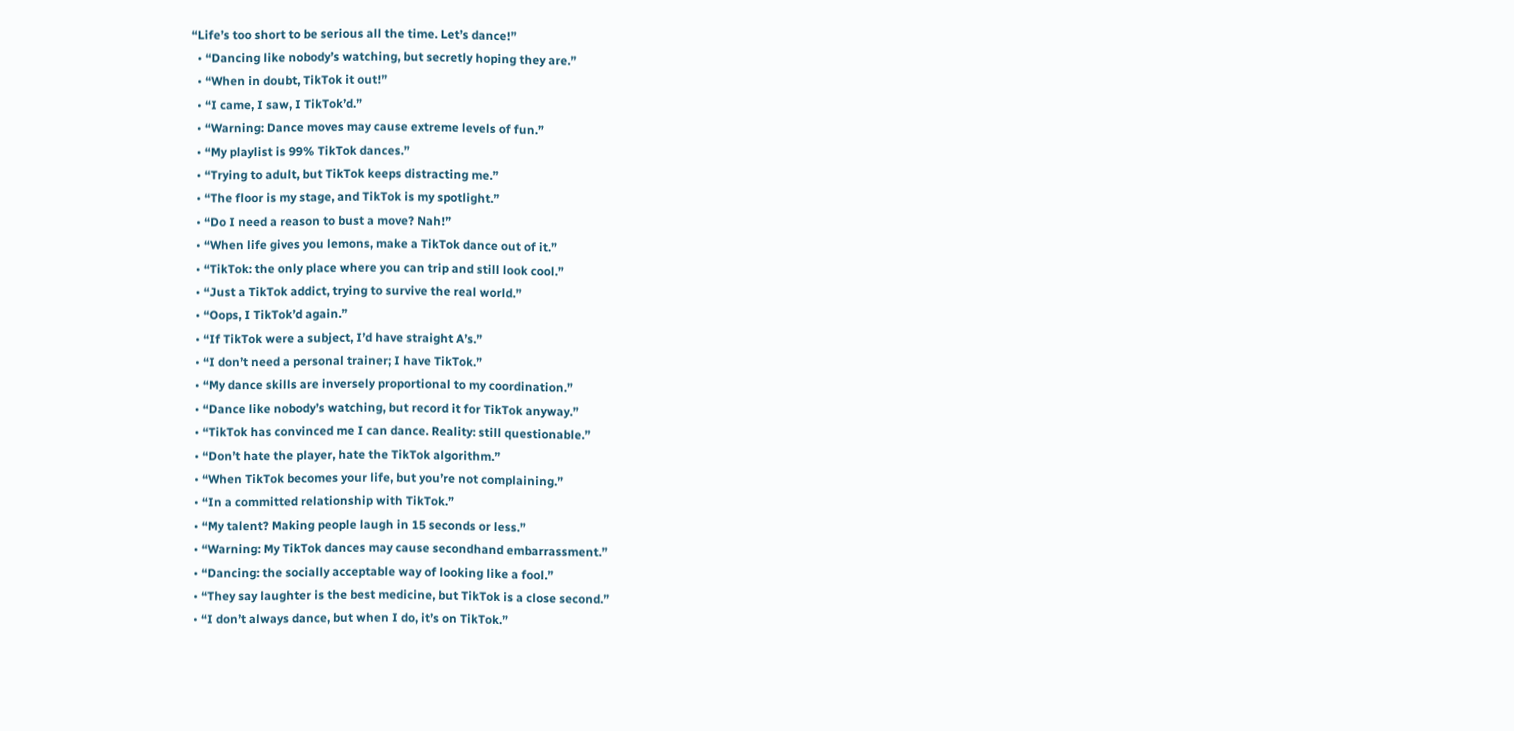“Life’s too short to be serious all the time. Let’s dance!”
  • “Dancing like nobody’s watching, but secretly hoping they are.”
  • “When in doubt, TikTok it out!”
  • “I came, I saw, I TikTok’d.”
  • “Warning: Dance moves may cause extreme levels of fun.”
  • “My playlist is 99% TikTok dances.”
  • “Trying to adult, but TikTok keeps distracting me.”
  • “The floor is my stage, and TikTok is my spotlight.”
  • “Do I need a reason to bust a move? Nah!”
  • “When life gives you lemons, make a TikTok dance out of it.”
  • “TikTok: the only place where you can trip and still look cool.”
  • “Just a TikTok addict, trying to survive the real world.”
  • “Oops, I TikTok’d again.”
  • “If TikTok were a subject, I’d have straight A’s.”
  • “I don’t need a personal trainer; I have TikTok.”
  • “My dance skills are inversely proportional to my coordination.”
  • “Dance like nobody’s watching, but record it for TikTok anyway.”
  • “TikTok has convinced me I can dance. Reality: still questionable.”
  • “Don’t hate the player, hate the TikTok algorithm.”
  • “When TikTok becomes your life, but you’re not complaining.”
  • “In a committed relationship with TikTok.”
  • “My talent? Making people laugh in 15 seconds or less.”
  • “Warning: My TikTok dances may cause secondhand embarrassment.”
  • “Dancing: the socially acceptable way of looking like a fool.”
  • “They say laughter is the best medicine, but TikTok is a close second.”
  • “I don’t always dance, but when I do, it’s on TikTok.”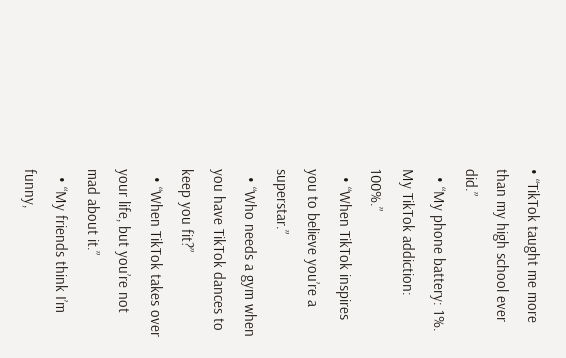• “TikTok taught me more than my high school ever did.”
  • “My phone battery: 1%. My TikTok addiction: 100%.”
  • “When TikTok inspires you to believe you’re a superstar.”
  • “Who needs a gym when you have TikTok dances to keep you fit?”
  • “When TikTok takes over your life, but you’re not mad about it.”
  • “My friends think I’m funny,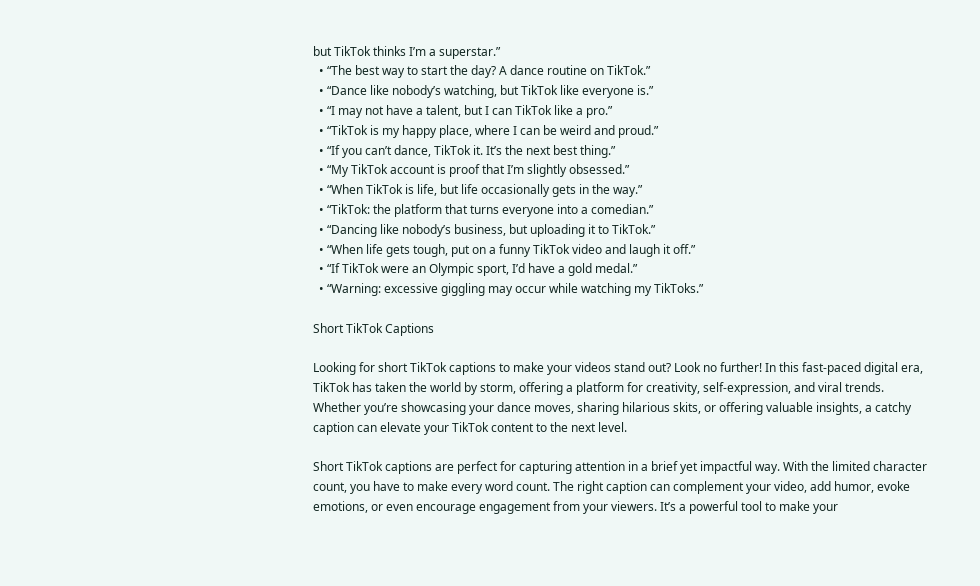but TikTok thinks I’m a superstar.”
  • “The best way to start the day? A dance routine on TikTok.”
  • “Dance like nobody’s watching, but TikTok like everyone is.”
  • “I may not have a talent, but I can TikTok like a pro.”
  • “TikTok is my happy place, where I can be weird and proud.”
  • “If you can’t dance, TikTok it. It’s the next best thing.”
  • “My TikTok account is proof that I’m slightly obsessed.”
  • “When TikTok is life, but life occasionally gets in the way.”
  • “TikTok: the platform that turns everyone into a comedian.”
  • “Dancing like nobody’s business, but uploading it to TikTok.”
  • “When life gets tough, put on a funny TikTok video and laugh it off.”
  • “If TikTok were an Olympic sport, I’d have a gold medal.”
  • “Warning: excessive giggling may occur while watching my TikToks.”

Short TikTok Captions

Looking for short TikTok captions to make your videos stand out? Look no further! In this fast-paced digital era, TikTok has taken the world by storm, offering a platform for creativity, self-expression, and viral trends. Whether you’re showcasing your dance moves, sharing hilarious skits, or offering valuable insights, a catchy caption can elevate your TikTok content to the next level.

Short TikTok captions are perfect for capturing attention in a brief yet impactful way. With the limited character count, you have to make every word count. The right caption can complement your video, add humor, evoke emotions, or even encourage engagement from your viewers. It’s a powerful tool to make your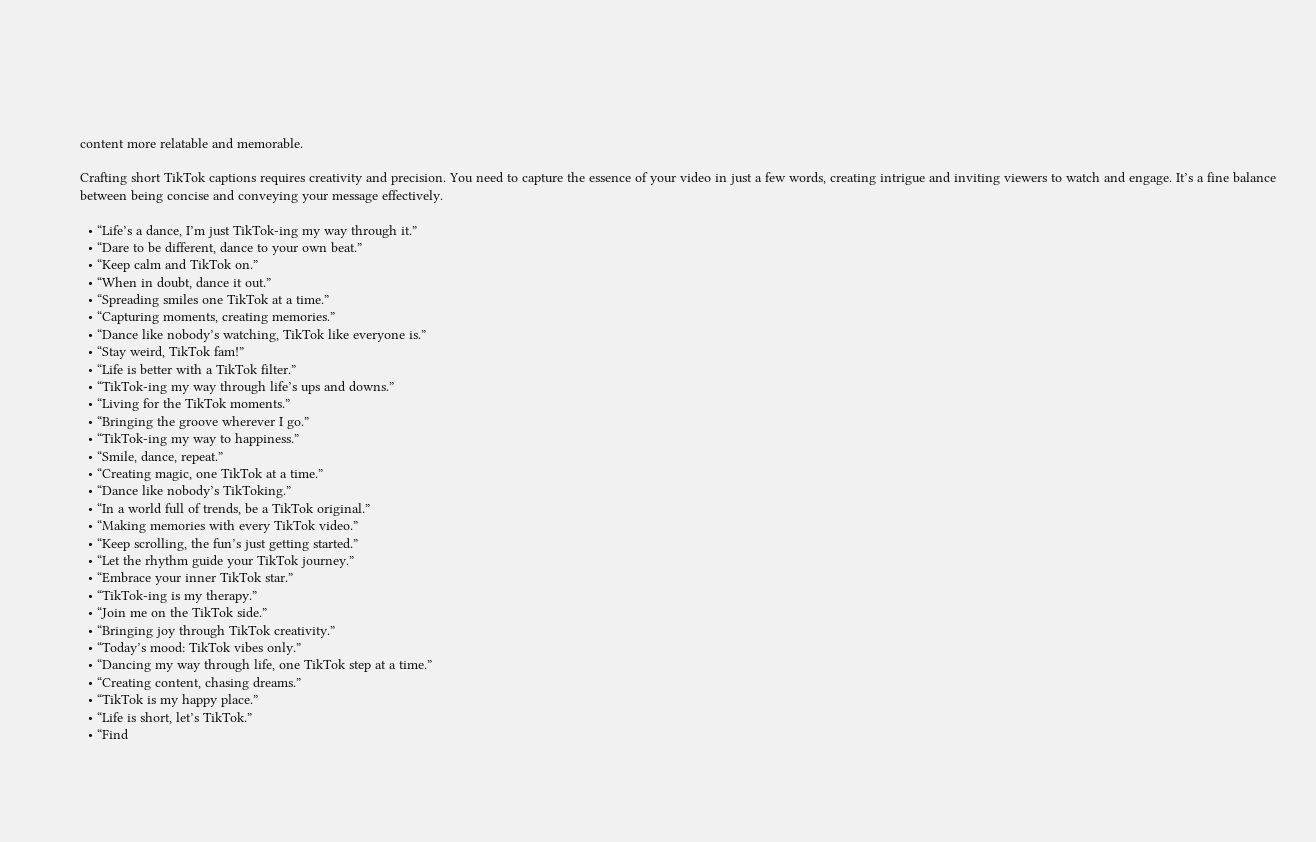content more relatable and memorable.

Crafting short TikTok captions requires creativity and precision. You need to capture the essence of your video in just a few words, creating intrigue and inviting viewers to watch and engage. It’s a fine balance between being concise and conveying your message effectively.

  • “Life’s a dance, I’m just TikTok-ing my way through it.”
  • “Dare to be different, dance to your own beat.”
  • “Keep calm and TikTok on.”
  • “When in doubt, dance it out.”
  • “Spreading smiles one TikTok at a time.”
  • “Capturing moments, creating memories.”
  • “Dance like nobody’s watching, TikTok like everyone is.”
  • “Stay weird, TikTok fam!”
  • “Life is better with a TikTok filter.”
  • “TikTok-ing my way through life’s ups and downs.”
  • “Living for the TikTok moments.”
  • “Bringing the groove wherever I go.”
  • “TikTok-ing my way to happiness.”
  • “Smile, dance, repeat.”
  • “Creating magic, one TikTok at a time.”
  • “Dance like nobody’s TikToking.”
  • “In a world full of trends, be a TikTok original.”
  • “Making memories with every TikTok video.”
  • “Keep scrolling, the fun’s just getting started.”
  • “Let the rhythm guide your TikTok journey.”
  • “Embrace your inner TikTok star.”
  • “TikTok-ing is my therapy.”
  • “Join me on the TikTok side.”
  • “Bringing joy through TikTok creativity.”
  • “Today’s mood: TikTok vibes only.”
  • “Dancing my way through life, one TikTok step at a time.”
  • “Creating content, chasing dreams.”
  • “TikTok is my happy place.”
  • “Life is short, let’s TikTok.”
  • “Find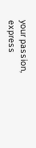your passion, express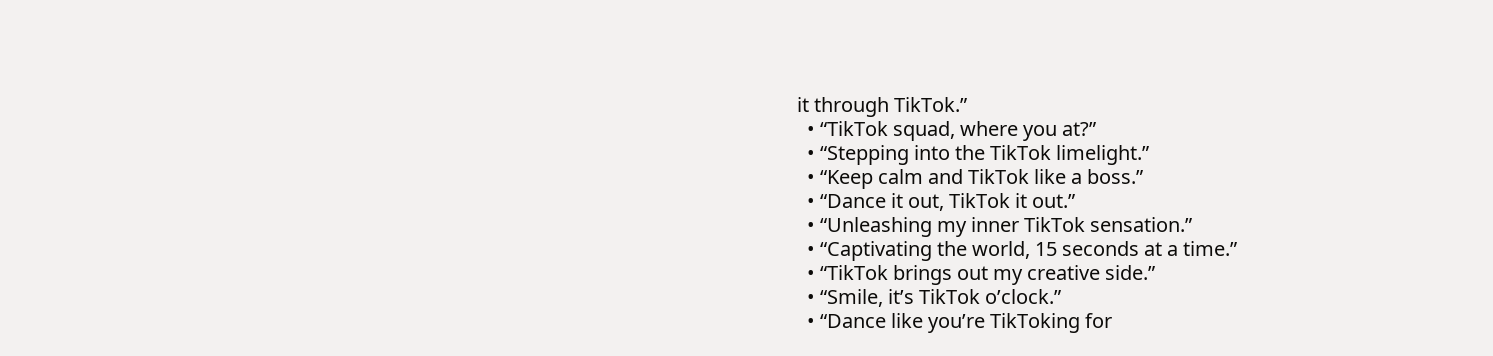it through TikTok.”
  • “TikTok squad, where you at?”
  • “Stepping into the TikTok limelight.”
  • “Keep calm and TikTok like a boss.”
  • “Dance it out, TikTok it out.”
  • “Unleashing my inner TikTok sensation.”
  • “Captivating the world, 15 seconds at a time.”
  • “TikTok brings out my creative side.”
  • “Smile, it’s TikTok o’clock.”
  • “Dance like you’re TikToking for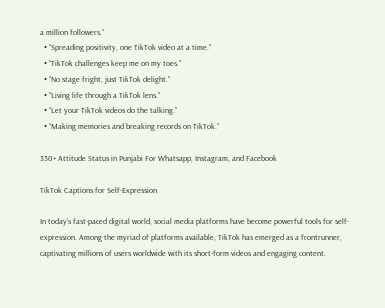a million followers.”
  • “Spreading positivity, one TikTok video at a time.”
  • “TikTok challenges keep me on my toes.”
  • “No stage fright, just TikTok delight.”
  • “Living life through a TikTok lens.”
  • “Let your TikTok videos do the talking.”
  • “Making memories and breaking records on TikTok.”

350+ Attitude Status in Punjabi For Whatsapp, Instagram, and Facebook

TikTok Captions for Self-Expression

In today’s fast-paced digital world, social media platforms have become powerful tools for self-expression. Among the myriad of platforms available, TikTok has emerged as a frontrunner, captivating millions of users worldwide with its short-form videos and engaging content.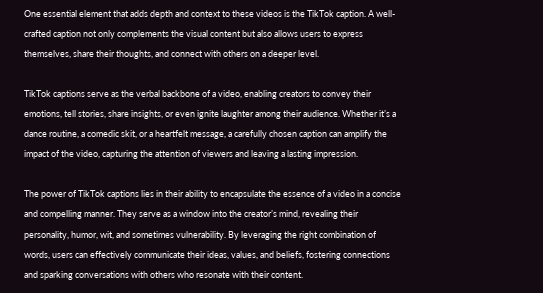One essential element that adds depth and context to these videos is the TikTok caption. A well-crafted caption not only complements the visual content but also allows users to express themselves, share their thoughts, and connect with others on a deeper level.

TikTok captions serve as the verbal backbone of a video, enabling creators to convey their emotions, tell stories, share insights, or even ignite laughter among their audience. Whether it’s a dance routine, a comedic skit, or a heartfelt message, a carefully chosen caption can amplify the impact of the video, capturing the attention of viewers and leaving a lasting impression.

The power of TikTok captions lies in their ability to encapsulate the essence of a video in a concise and compelling manner. They serve as a window into the creator’s mind, revealing their personality, humor, wit, and sometimes vulnerability. By leveraging the right combination of words, users can effectively communicate their ideas, values, and beliefs, fostering connections and sparking conversations with others who resonate with their content.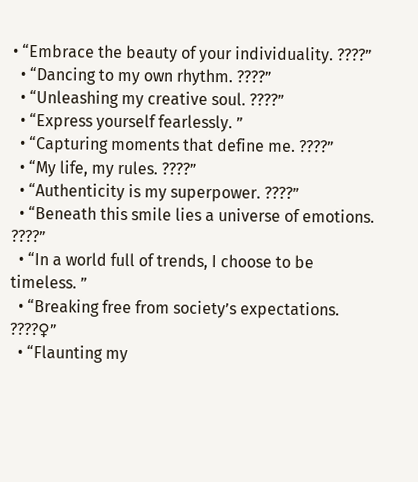• “Embrace the beauty of your individuality. ????”
  • “Dancing to my own rhythm. ????”
  • “Unleashing my creative soul. ????”
  • “Express yourself fearlessly. ”
  • “Capturing moments that define me. ????”
  • “My life, my rules. ????”
  • “Authenticity is my superpower. ????”
  • “Beneath this smile lies a universe of emotions. ????”
  • “In a world full of trends, I choose to be timeless. ”
  • “Breaking free from society’s expectations. ????♀”
  • “Flaunting my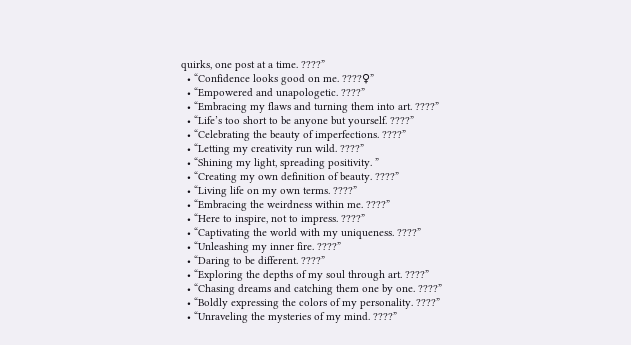quirks, one post at a time. ????”
  • “Confidence looks good on me. ????♀”
  • “Empowered and unapologetic. ????”
  • “Embracing my flaws and turning them into art. ????”
  • “Life’s too short to be anyone but yourself. ????”
  • “Celebrating the beauty of imperfections. ????”
  • “Letting my creativity run wild. ????”
  • “Shining my light, spreading positivity. ”
  • “Creating my own definition of beauty. ????”
  • “Living life on my own terms. ????”
  • “Embracing the weirdness within me. ????”
  • “Here to inspire, not to impress. ????”
  • “Captivating the world with my uniqueness. ????”
  • “Unleashing my inner fire. ????”
  • “Daring to be different. ????”
  • “Exploring the depths of my soul through art. ????”
  • “Chasing dreams and catching them one by one. ????”
  • “Boldly expressing the colors of my personality. ????”
  • “Unraveling the mysteries of my mind. ????”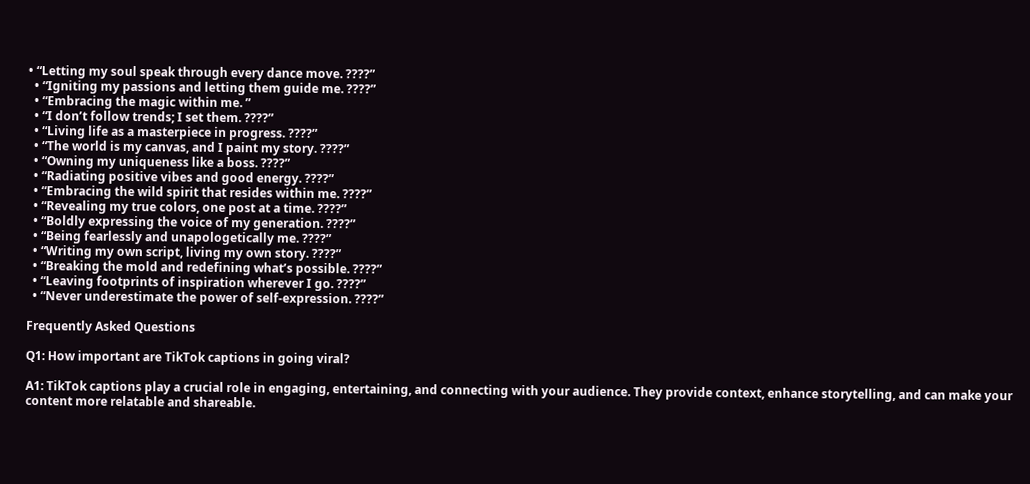• “Letting my soul speak through every dance move. ????”
  • “Igniting my passions and letting them guide me. ????”
  • “Embracing the magic within me. ”
  • “I don’t follow trends; I set them. ????”
  • “Living life as a masterpiece in progress. ????”
  • “The world is my canvas, and I paint my story. ????”
  • “Owning my uniqueness like a boss. ????”
  • “Radiating positive vibes and good energy. ????”
  • “Embracing the wild spirit that resides within me. ????”
  • “Revealing my true colors, one post at a time. ????”
  • “Boldly expressing the voice of my generation. ????”
  • “Being fearlessly and unapologetically me. ????”
  • “Writing my own script, living my own story. ????”
  • “Breaking the mold and redefining what’s possible. ????”
  • “Leaving footprints of inspiration wherever I go. ????”
  • “Never underestimate the power of self-expression. ????”

Frequently Asked Questions

Q1: How important are TikTok captions in going viral?

A1: TikTok captions play a crucial role in engaging, entertaining, and connecting with your audience. They provide context, enhance storytelling, and can make your content more relatable and shareable.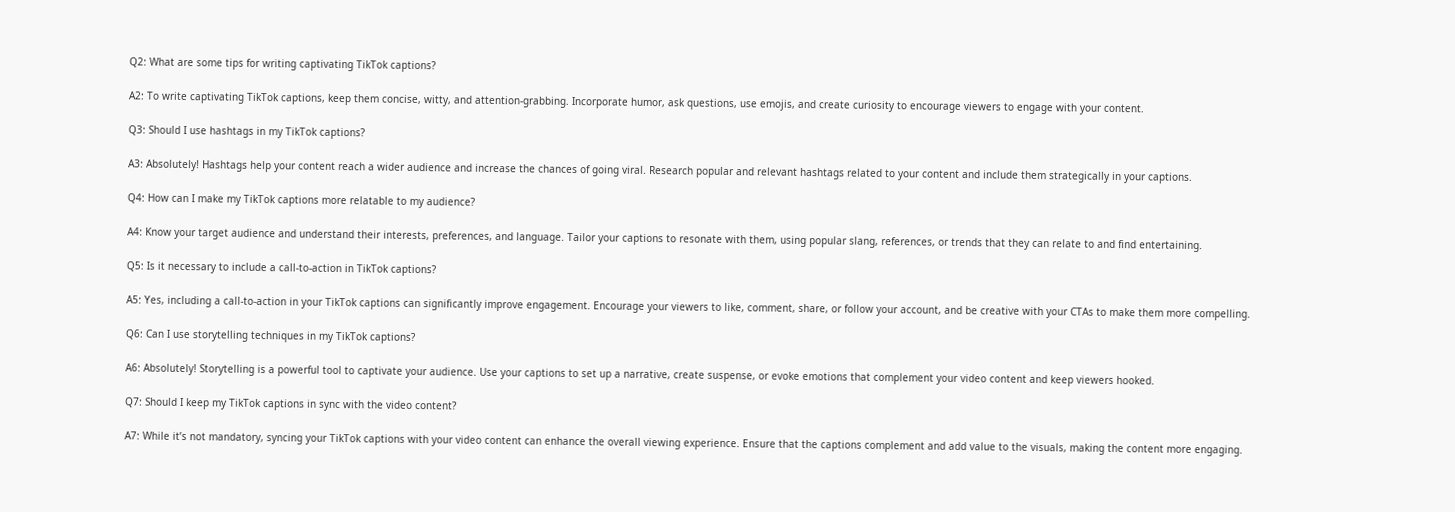Q2: What are some tips for writing captivating TikTok captions?

A2: To write captivating TikTok captions, keep them concise, witty, and attention-grabbing. Incorporate humor, ask questions, use emojis, and create curiosity to encourage viewers to engage with your content.

Q3: Should I use hashtags in my TikTok captions?

A3: Absolutely! Hashtags help your content reach a wider audience and increase the chances of going viral. Research popular and relevant hashtags related to your content and include them strategically in your captions.

Q4: How can I make my TikTok captions more relatable to my audience?

A4: Know your target audience and understand their interests, preferences, and language. Tailor your captions to resonate with them, using popular slang, references, or trends that they can relate to and find entertaining.

Q5: Is it necessary to include a call-to-action in TikTok captions?

A5: Yes, including a call-to-action in your TikTok captions can significantly improve engagement. Encourage your viewers to like, comment, share, or follow your account, and be creative with your CTAs to make them more compelling.

Q6: Can I use storytelling techniques in my TikTok captions?

A6: Absolutely! Storytelling is a powerful tool to captivate your audience. Use your captions to set up a narrative, create suspense, or evoke emotions that complement your video content and keep viewers hooked.

Q7: Should I keep my TikTok captions in sync with the video content?

A7: While it’s not mandatory, syncing your TikTok captions with your video content can enhance the overall viewing experience. Ensure that the captions complement and add value to the visuals, making the content more engaging.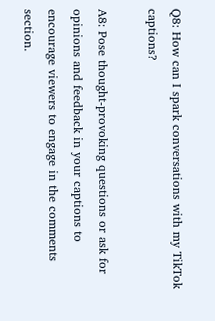Q8: How can I spark conversations with my TikTok captions?

A8: Pose thought-provoking questions or ask for opinions and feedback in your captions to encourage viewers to engage in the comments section.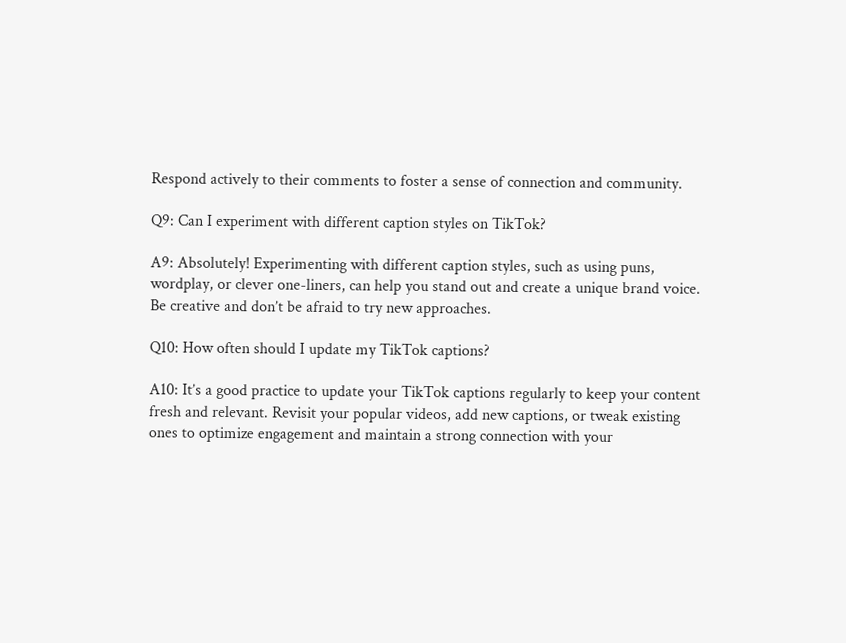Respond actively to their comments to foster a sense of connection and community.

Q9: Can I experiment with different caption styles on TikTok?

A9: Absolutely! Experimenting with different caption styles, such as using puns, wordplay, or clever one-liners, can help you stand out and create a unique brand voice. Be creative and don’t be afraid to try new approaches.

Q10: How often should I update my TikTok captions?

A10: It’s a good practice to update your TikTok captions regularly to keep your content fresh and relevant. Revisit your popular videos, add new captions, or tweak existing ones to optimize engagement and maintain a strong connection with your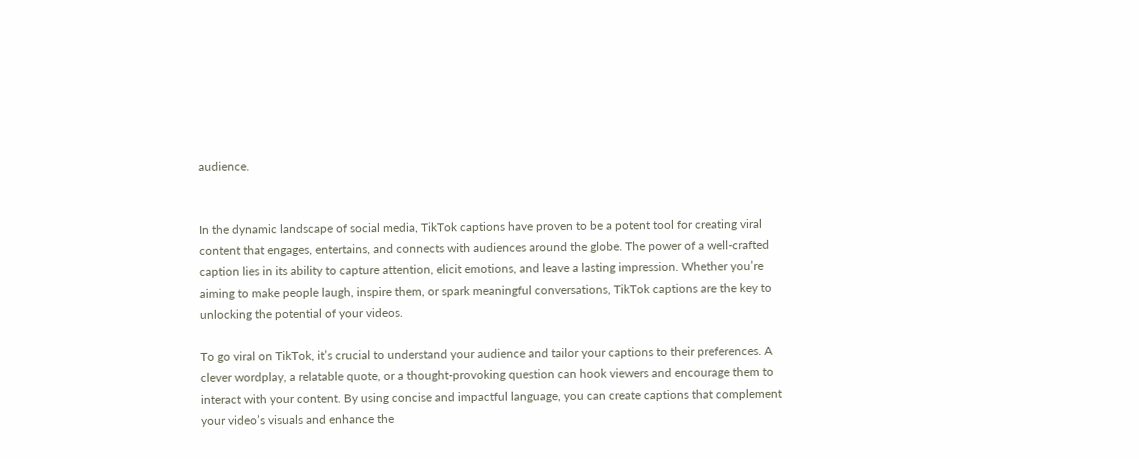audience.


In the dynamic landscape of social media, TikTok captions have proven to be a potent tool for creating viral content that engages, entertains, and connects with audiences around the globe. The power of a well-crafted caption lies in its ability to capture attention, elicit emotions, and leave a lasting impression. Whether you’re aiming to make people laugh, inspire them, or spark meaningful conversations, TikTok captions are the key to unlocking the potential of your videos.

To go viral on TikTok, it’s crucial to understand your audience and tailor your captions to their preferences. A clever wordplay, a relatable quote, or a thought-provoking question can hook viewers and encourage them to interact with your content. By using concise and impactful language, you can create captions that complement your video’s visuals and enhance the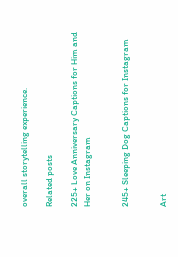overall storytelling experience.

Related posts

225+ Love Anniversary Captions for Him and Her on Instagram


245+ Sleeping Dog Captions for Instagram


Art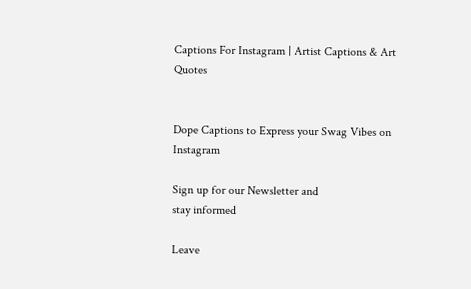Captions For Instagram | Artist Captions & Art Quotes


Dope Captions to Express your Swag Vibes on Instagram

Sign up for our Newsletter and
stay informed

Leave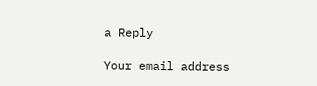a Reply

Your email address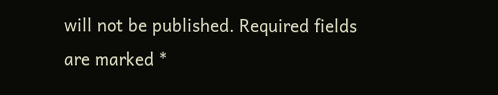will not be published. Required fields are marked *